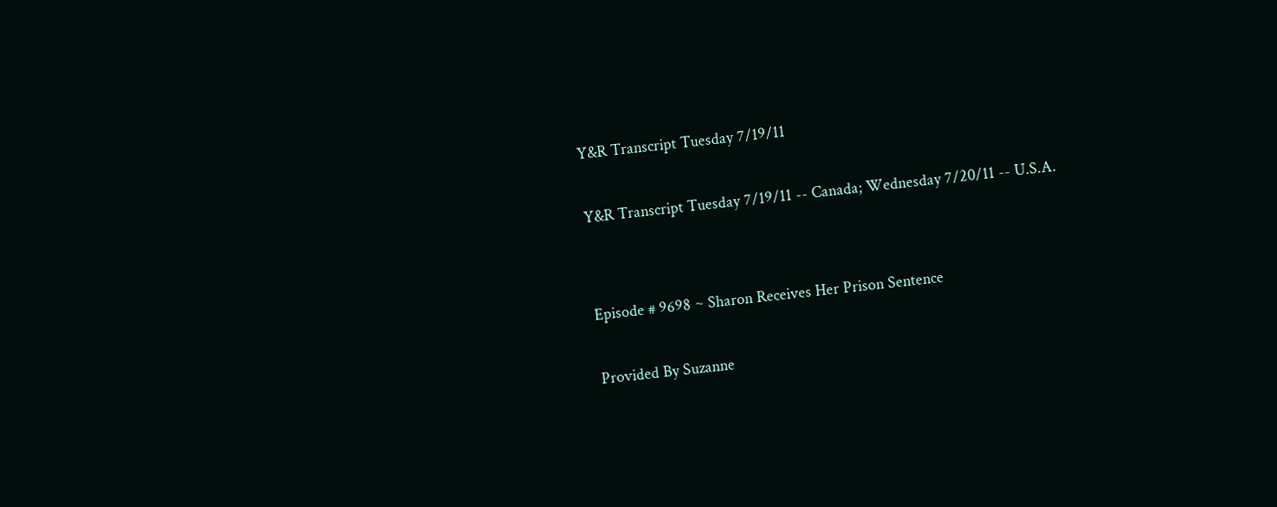Y&R Transcript Tuesday 7/19/11

Y&R Transcript Tuesday 7/19/11 -- Canada; Wednesday 7/20/11 -- U.S.A.


Episode # 9698 ~ Sharon Receives Her Prison Sentence

Provided By Suzanne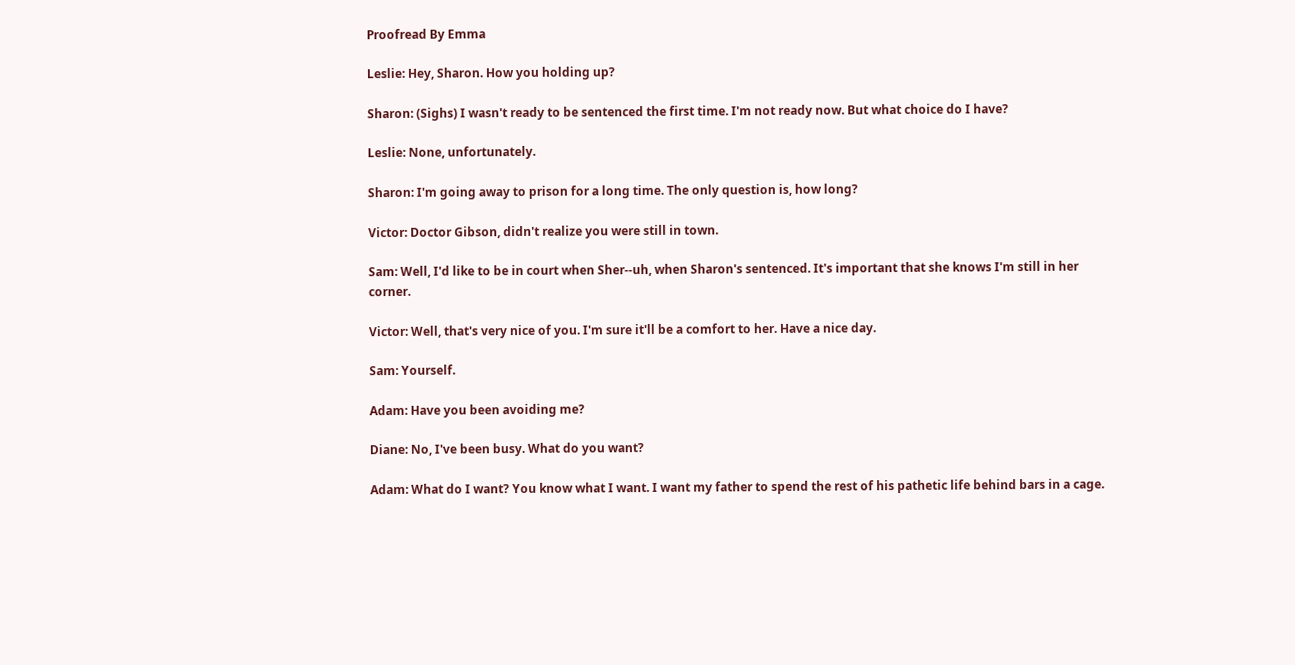Proofread By Emma

Leslie: Hey, Sharon. How you holding up?

Sharon: (Sighs) I wasn't ready to be sentenced the first time. I'm not ready now. But what choice do I have?

Leslie: None, unfortunately.

Sharon: I'm going away to prison for a long time. The only question is, how long?

Victor: Doctor Gibson, didn't realize you were still in town.

Sam: Well, I'd like to be in court when Sher--uh, when Sharon's sentenced. It's important that she knows I'm still in her corner.

Victor: Well, that's very nice of you. I'm sure it'll be a comfort to her. Have a nice day.

Sam: Yourself.

Adam: Have you been avoiding me?

Diane: No, I've been busy. What do you want?

Adam: What do I want? You know what I want. I want my father to spend the rest of his pathetic life behind bars in a cage.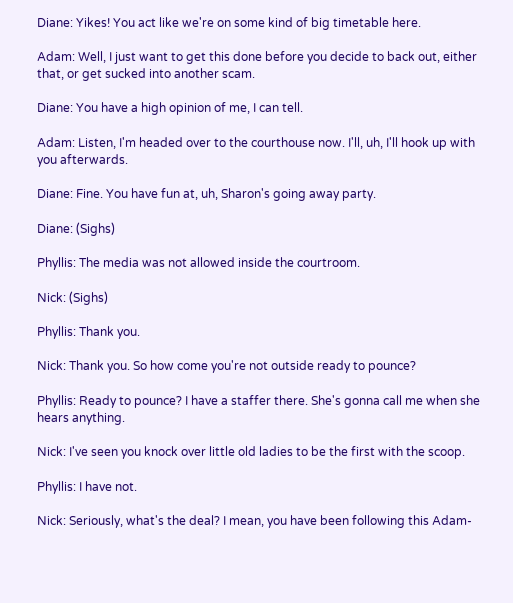Diane: Yikes! You act like we're on some kind of big timetable here.

Adam: Well, I just want to get this done before you decide to back out, either that, or get sucked into another scam.

Diane: You have a high opinion of me, I can tell.

Adam: Listen, I'm headed over to the courthouse now. I'll, uh, I'll hook up with you afterwards.

Diane: Fine. You have fun at, uh, Sharon's going away party.

Diane: (Sighs)

Phyllis: The media was not allowed inside the courtroom.

Nick: (Sighs)

Phyllis: Thank you.

Nick: Thank you. So how come you're not outside ready to pounce?

Phyllis: Ready to pounce? I have a staffer there. She's gonna call me when she hears anything.

Nick: I've seen you knock over little old ladies to be the first with the scoop.

Phyllis: I have not.

Nick: Seriously, what's the deal? I mean, you have been following this Adam-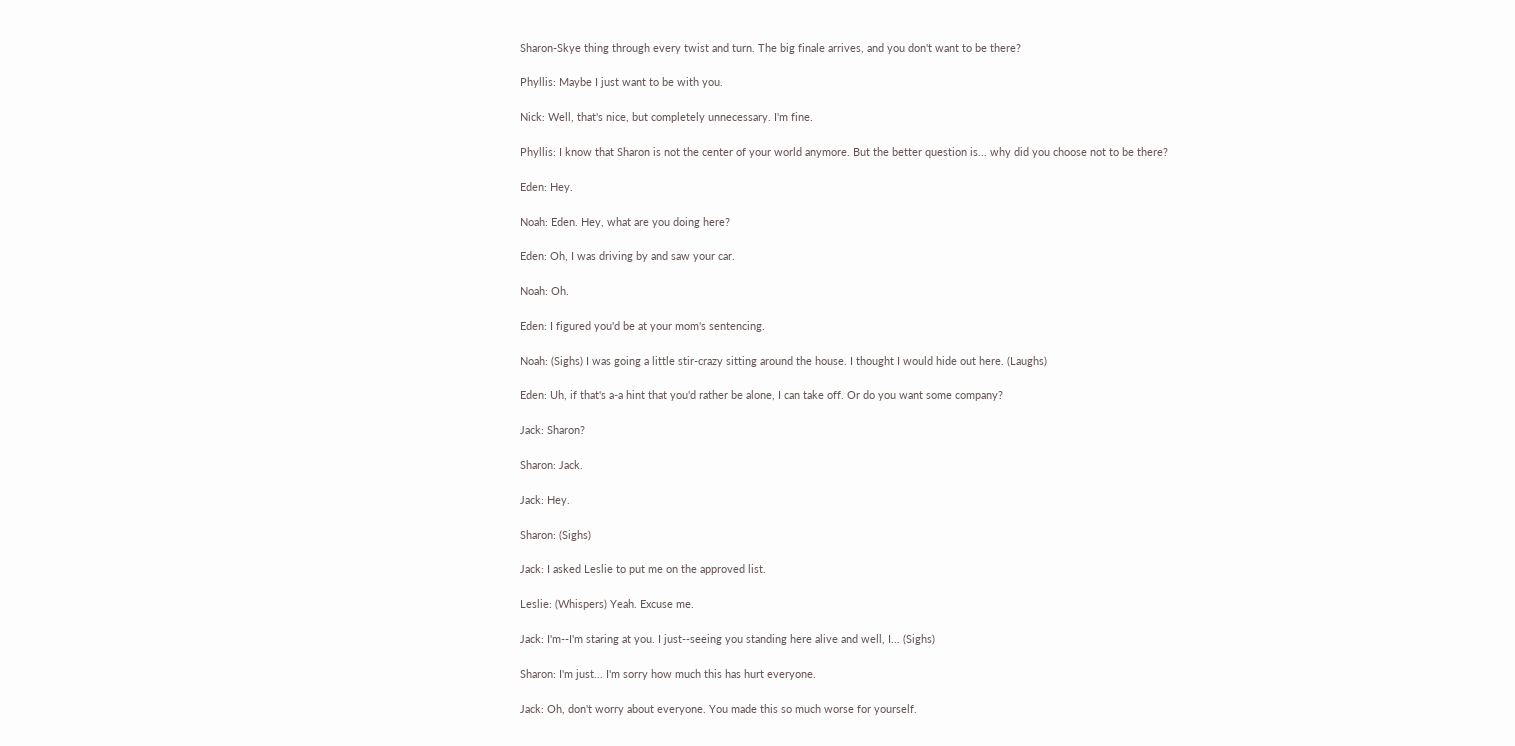Sharon-Skye thing through every twist and turn. The big finale arrives, and you don't want to be there?

Phyllis: Maybe I just want to be with you.

Nick: Well, that's nice, but completely unnecessary. I'm fine.

Phyllis: I know that Sharon is not the center of your world anymore. But the better question is... why did you choose not to be there?

Eden: Hey.

Noah: Eden. Hey, what are you doing here?

Eden: Oh, I was driving by and saw your car.

Noah: Oh.

Eden: I figured you'd be at your mom's sentencing.

Noah: (Sighs) I was going a little stir-crazy sitting around the house. I thought I would hide out here. (Laughs)

Eden: Uh, if that's a-a hint that you'd rather be alone, I can take off. Or do you want some company?

Jack: Sharon?

Sharon: Jack.

Jack: Hey.

Sharon: (Sighs)

Jack: I asked Leslie to put me on the approved list.

Leslie: (Whispers) Yeah. Excuse me.

Jack: I'm--I'm staring at you. I just--seeing you standing here alive and well, I... (Sighs)

Sharon: I'm just... I'm sorry how much this has hurt everyone.

Jack: Oh, don't worry about everyone. You made this so much worse for yourself.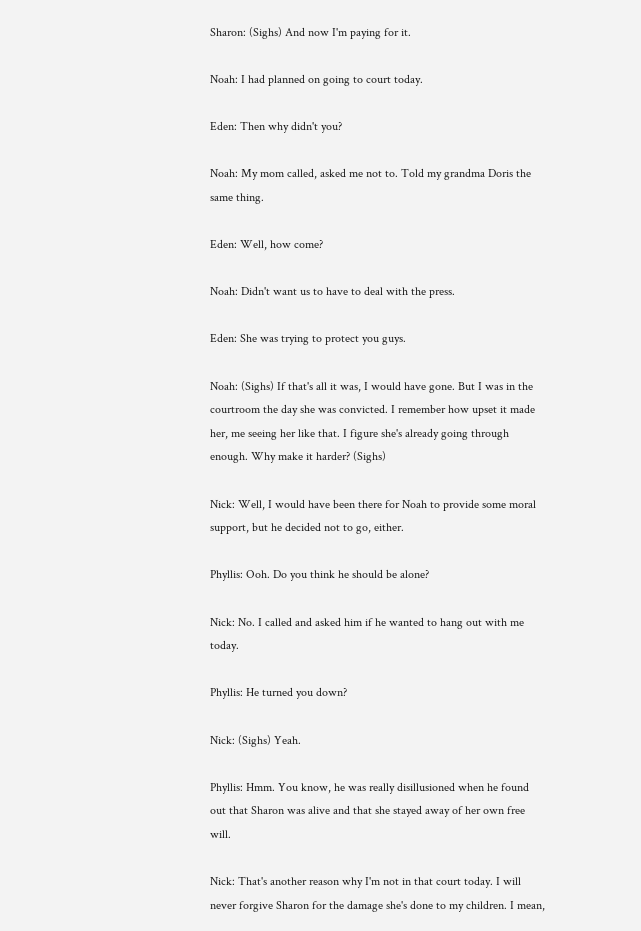Sharon: (Sighs) And now I'm paying for it.

Noah: I had planned on going to court today.

Eden: Then why didn't you?

Noah: My mom called, asked me not to. Told my grandma Doris the same thing.

Eden: Well, how come?

Noah: Didn't want us to have to deal with the press.

Eden: She was trying to protect you guys.

Noah: (Sighs) If that's all it was, I would have gone. But I was in the courtroom the day she was convicted. I remember how upset it made her, me seeing her like that. I figure she's already going through enough. Why make it harder? (Sighs)

Nick: Well, I would have been there for Noah to provide some moral support, but he decided not to go, either.

Phyllis: Ooh. Do you think he should be alone?

Nick: No. I called and asked him if he wanted to hang out with me today.

Phyllis: He turned you down?

Nick: (Sighs) Yeah.

Phyllis: Hmm. You know, he was really disillusioned when he found out that Sharon was alive and that she stayed away of her own free will.

Nick: That's another reason why I'm not in that court today. I will never forgive Sharon for the damage she's done to my children. I mean,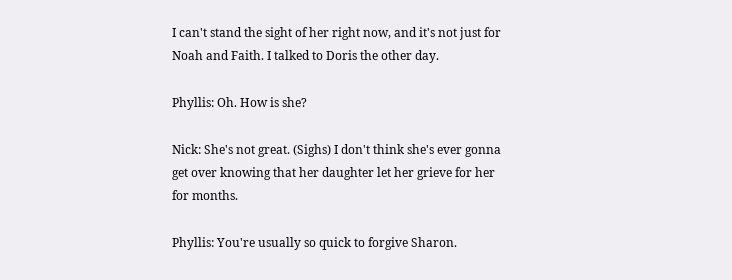I can't stand the sight of her right now, and it's not just for Noah and Faith. I talked to Doris the other day.

Phyllis: Oh. How is she?

Nick: She's not great. (Sighs) I don't think she's ever gonna get over knowing that her daughter let her grieve for her for months.

Phyllis: You're usually so quick to forgive Sharon.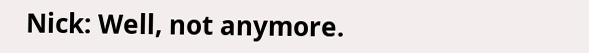Nick: Well, not anymore.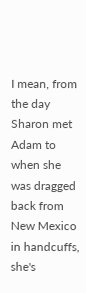I mean, from the day Sharon met Adam to when she was dragged back from New Mexico in handcuffs, she's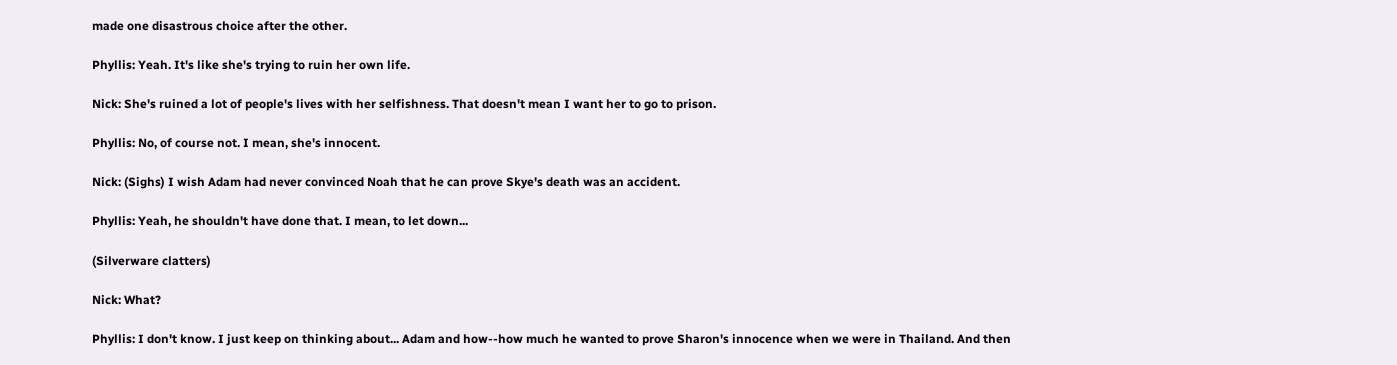made one disastrous choice after the other.

Phyllis: Yeah. It's like she's trying to ruin her own life.

Nick: She's ruined a lot of people's lives with her selfishness. That doesn't mean I want her to go to prison.

Phyllis: No, of course not. I mean, she's innocent.

Nick: (Sighs) I wish Adam had never convinced Noah that he can prove Skye's death was an accident.

Phyllis: Yeah, he shouldn't have done that. I mean, to let down...

(Silverware clatters)

Nick: What?

Phyllis: I don't know. I just keep on thinking about... Adam and how--how much he wanted to prove Sharon's innocence when we were in Thailand. And then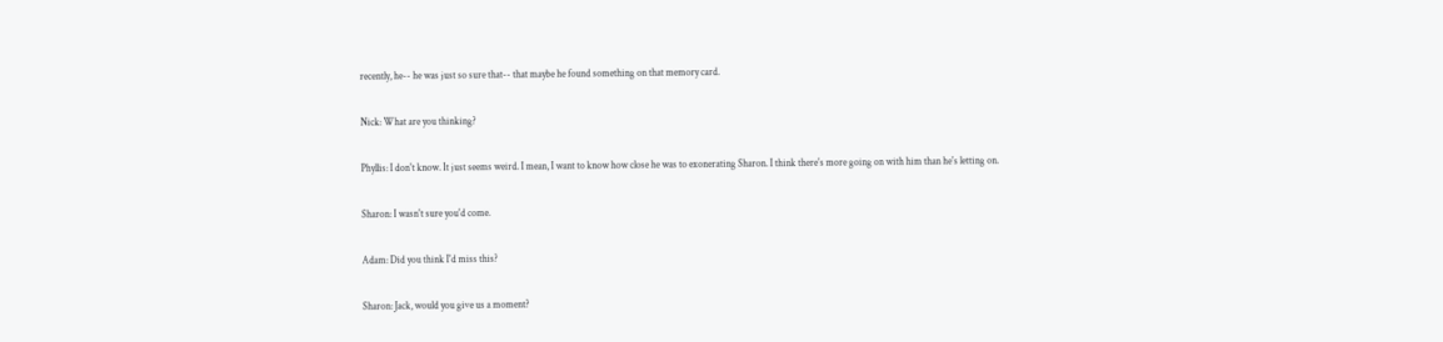recently, he-- he was just so sure that-- that maybe he found something on that memory card.

Nick: What are you thinking?

Phyllis: I don't know. It just seems weird. I mean, I want to know how close he was to exonerating Sharon. I think there's more going on with him than he's letting on.

Sharon: I wasn't sure you'd come.

Adam: Did you think I'd miss this?

Sharon: Jack, would you give us a moment?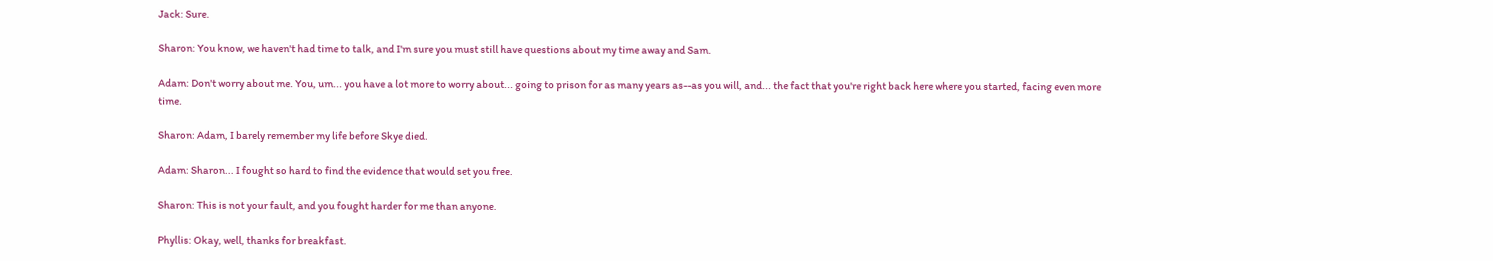Jack: Sure.

Sharon: You know, we haven't had time to talk, and I'm sure you must still have questions about my time away and Sam.

Adam: Don't worry about me. You, um... you have a lot more to worry about... going to prison for as many years as--as you will, and... the fact that you're right back here where you started, facing even more time.

Sharon: Adam, I barely remember my life before Skye died.

Adam: Sharon... I fought so hard to find the evidence that would set you free.

Sharon: This is not your fault, and you fought harder for me than anyone.

Phyllis: Okay, well, thanks for breakfast.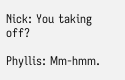Nick: You taking off?

Phyllis: Mm-hmm.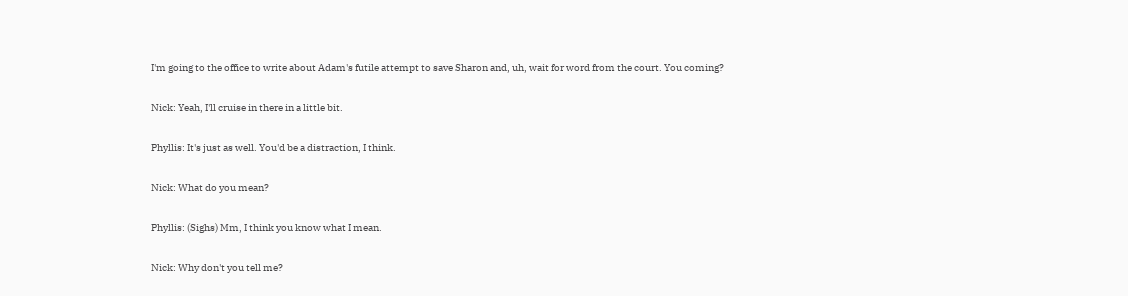I'm going to the office to write about Adam's futile attempt to save Sharon and, uh, wait for word from the court. You coming?

Nick: Yeah, I'll cruise in there in a little bit.

Phyllis: It's just as well. You'd be a distraction, I think.

Nick: What do you mean?

Phyllis: (Sighs) Mm, I think you know what I mean.

Nick: Why don't you tell me?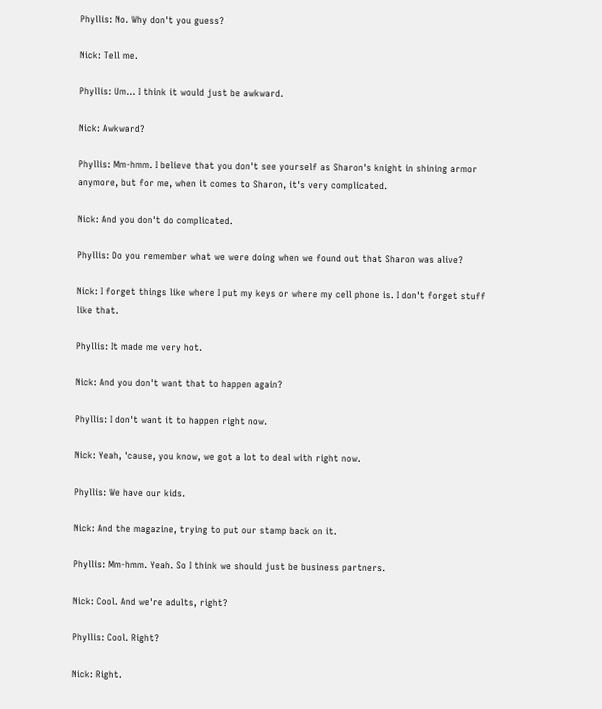Phyllis: No. Why don't you guess?

Nick: Tell me.

Phyllis: Um... I think it would just be awkward.

Nick: Awkward?

Phyllis: Mm-hmm. I believe that you don't see yourself as Sharon's knight in shining armor anymore, but for me, when it comes to Sharon, it's very complicated.

Nick: And you don't do complicated.

Phyllis: Do you remember what we were doing when we found out that Sharon was alive?

Nick: I forget things like where I put my keys or where my cell phone is. I don't forget stuff like that.

Phyllis: It made me very hot.

Nick: And you don't want that to happen again?

Phyllis: I don't want it to happen right now.

Nick: Yeah, 'cause, you know, we got a lot to deal with right now.

Phyllis: We have our kids.

Nick: And the magazine, trying to put our stamp back on it.

Phyllis: Mm-hmm. Yeah. So I think we should just be business partners.

Nick: Cool. And we're adults, right?

Phyllis: Cool. Right?

Nick: Right.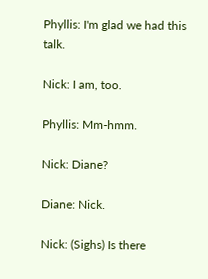Phyllis: I'm glad we had this talk.

Nick: I am, too.

Phyllis: Mm-hmm.

Nick: Diane?

Diane: Nick.

Nick: (Sighs) Is there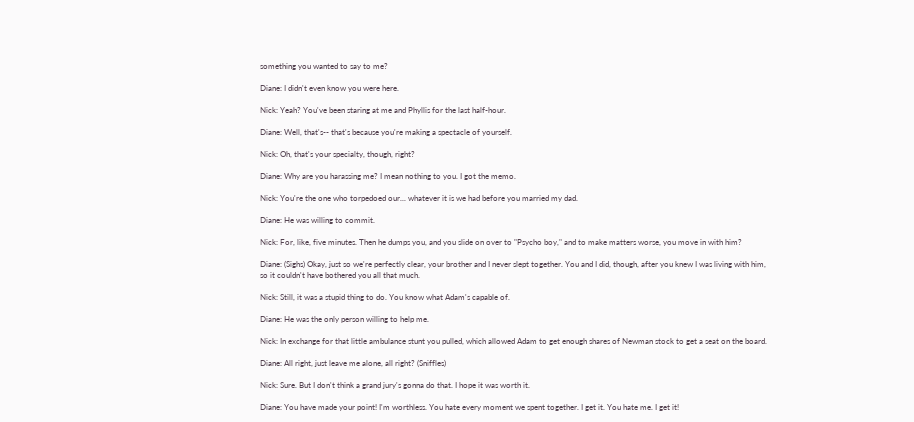something you wanted to say to me?

Diane: I didn't even know you were here.

Nick: Yeah? You've been staring at me and Phyllis for the last half-hour.

Diane: Well, that's-- that's because you're making a spectacle of yourself.

Nick: Oh, that's your specialty, though, right?

Diane: Why are you harassing me? I mean nothing to you. I got the memo.

Nick: You're the one who torpedoed our... whatever it is we had before you married my dad.

Diane: He was willing to commit.

Nick: For, like, five minutes. Then he dumps you, and you slide on over to "Psycho boy," and to make matters worse, you move in with him?

Diane: (Sighs) Okay, just so we're perfectly clear, your brother and I never slept together. You and I did, though, after you knew I was living with him, so it couldn't have bothered you all that much.

Nick: Still, it was a stupid thing to do. You know what Adam's capable of.

Diane: He was the only person willing to help me.

Nick: In exchange for that little ambulance stunt you pulled, which allowed Adam to get enough shares of Newman stock to get a seat on the board.

Diane: All right, just leave me alone, all right? (Sniffles)

Nick: Sure. But I don't think a grand jury's gonna do that. I hope it was worth it.

Diane: You have made your point! I'm worthless. You hate every moment we spent together. I get it. You hate me. I get it!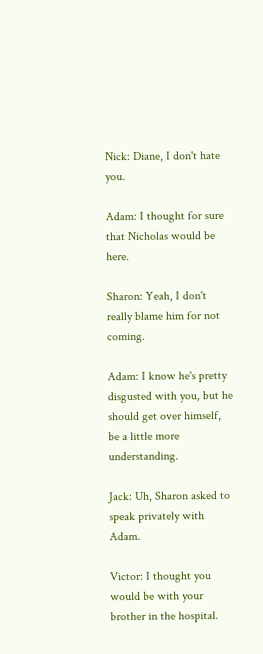Nick: Diane, I don't hate you.

Adam: I thought for sure that Nicholas would be here.

Sharon: Yeah, I don't really blame him for not coming.

Adam: I know he's pretty disgusted with you, but he should get over himself, be a little more understanding.

Jack: Uh, Sharon asked to speak privately with Adam.

Victor: I thought you would be with your brother in the hospital.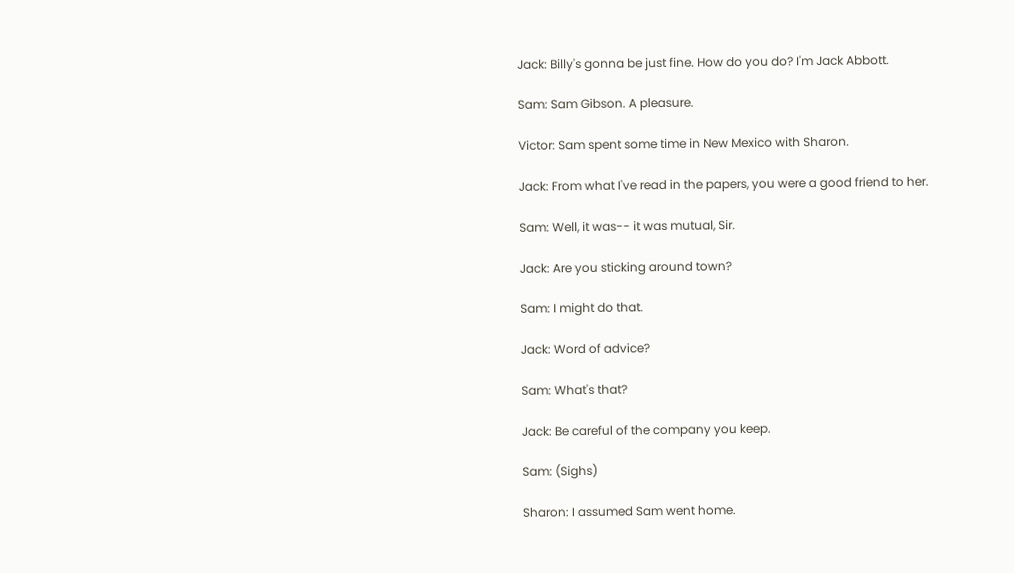Jack: Billy's gonna be just fine. How do you do? I'm Jack Abbott.

Sam: Sam Gibson. A pleasure.

Victor: Sam spent some time in New Mexico with Sharon.

Jack: From what I've read in the papers, you were a good friend to her.

Sam: Well, it was-- it was mutual, Sir.

Jack: Are you sticking around town?

Sam: I might do that.

Jack: Word of advice?

Sam: What's that?

Jack: Be careful of the company you keep.

Sam: (Sighs)

Sharon: I assumed Sam went home.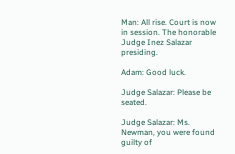Man: All rise. Court is now in session. The honorable Judge Inez Salazar presiding.

Adam: Good luck.

Judge Salazar: Please be seated.

Judge Salazar: Ms. Newman, you were found guilty of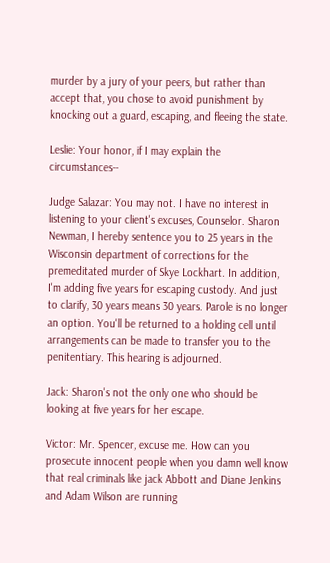murder by a jury of your peers, but rather than accept that, you chose to avoid punishment by knocking out a guard, escaping, and fleeing the state.

Leslie: Your honor, if I may explain the circumstances--

Judge Salazar: You may not. I have no interest in listening to your client's excuses, Counselor. Sharon Newman, I hereby sentence you to 25 years in the Wisconsin department of corrections for the premeditated murder of Skye Lockhart. In addition, I'm adding five years for escaping custody. And just to clarify, 30 years means 30 years. Parole is no longer an option. You'll be returned to a holding cell until arrangements can be made to transfer you to the penitentiary. This hearing is adjourned.

Jack: Sharon's not the only one who should be looking at five years for her escape.

Victor: Mr. Spencer, excuse me. How can you prosecute innocent people when you damn well know that real criminals like jack Abbott and Diane Jenkins and Adam Wilson are running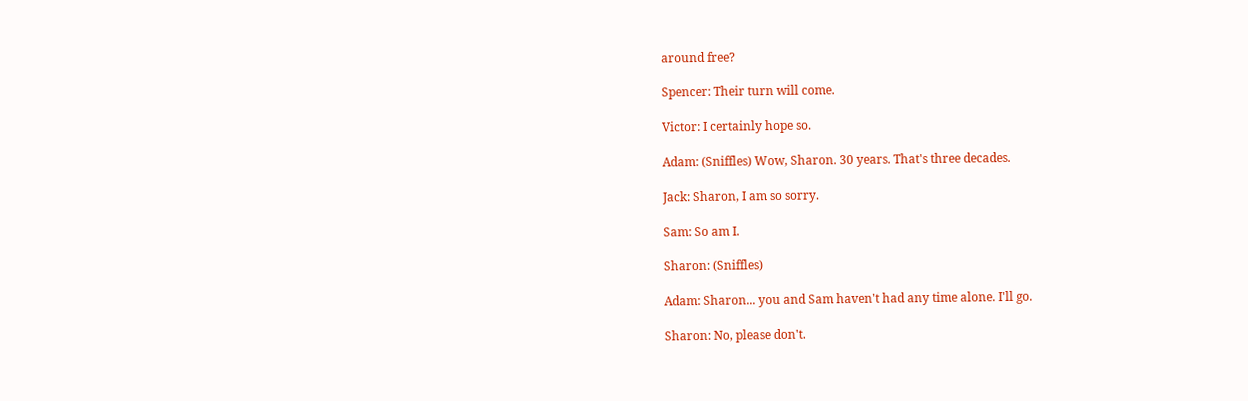around free?

Spencer: Their turn will come.

Victor: I certainly hope so.

Adam: (Sniffles) Wow, Sharon. 30 years. That's three decades.

Jack: Sharon, I am so sorry.

Sam: So am I.

Sharon: (Sniffles)

Adam: Sharon... you and Sam haven't had any time alone. I'll go.

Sharon: No, please don't.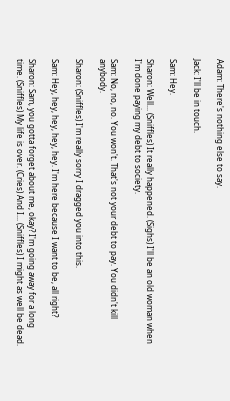Adam: There's nothing else to say.

Jack: I'll be in touch.

Sam: Hey.

Sharon: Well... (Sniffles) It really happened. (Sighs) I'll be an old woman when I'm done paying my debt to society.

Sam: No, no, no. You won't. That's not your debt to pay. You didn't kill anybody.

Sharon: (Sniffles) I'm really sorry I dragged you into this.

Sam: Hey, hey, hey, hey, hey. I'm here because I want to be, all right?

Sharon: Sam, you gotta forget about me, okay? I'm going away for a long time. (Sniffles) My life is over. (Cries) And I... (Sniffles) I might as well be dead.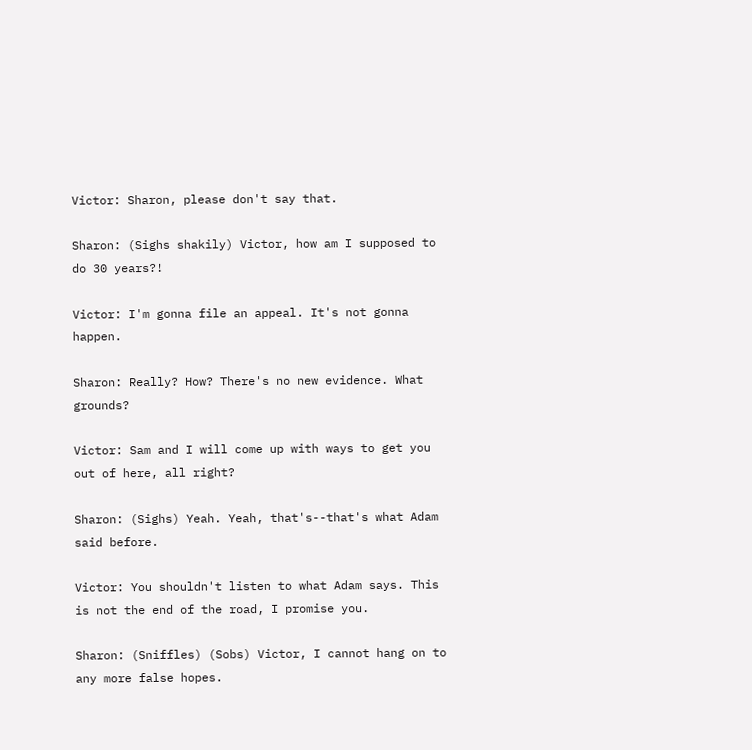Victor: Sharon, please don't say that.

Sharon: (Sighs shakily) Victor, how am I supposed to do 30 years?!

Victor: I'm gonna file an appeal. It's not gonna happen.

Sharon: Really? How? There's no new evidence. What grounds?

Victor: Sam and I will come up with ways to get you out of here, all right?

Sharon: (Sighs) Yeah. Yeah, that's--that's what Adam said before.

Victor: You shouldn't listen to what Adam says. This is not the end of the road, I promise you.

Sharon: (Sniffles) (Sobs) Victor, I cannot hang on to any more false hopes.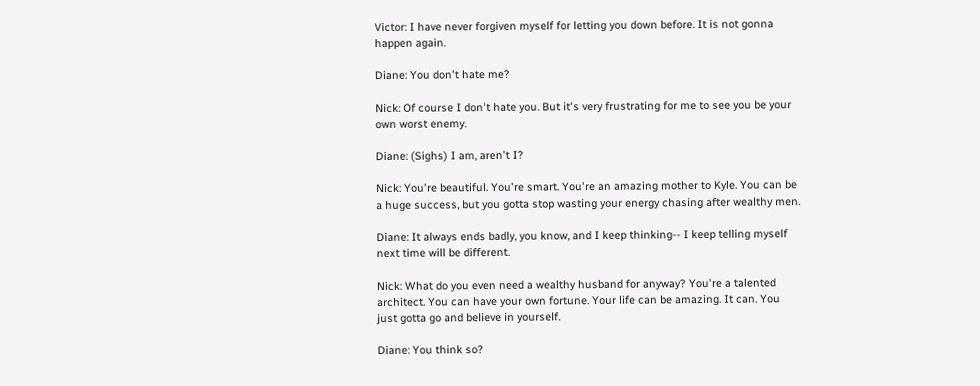Victor: I have never forgiven myself for letting you down before. It is not gonna happen again.

Diane: You don't hate me?

Nick: Of course I don't hate you. But it's very frustrating for me to see you be your own worst enemy.

Diane: (Sighs) I am, aren't I?

Nick: You're beautiful. You're smart. You're an amazing mother to Kyle. You can be a huge success, but you gotta stop wasting your energy chasing after wealthy men.

Diane: It always ends badly, you know, and I keep thinking-- I keep telling myself next time will be different.

Nick: What do you even need a wealthy husband for anyway? You're a talented architect. You can have your own fortune. Your life can be amazing. It can. You just gotta go and believe in yourself.

Diane: You think so?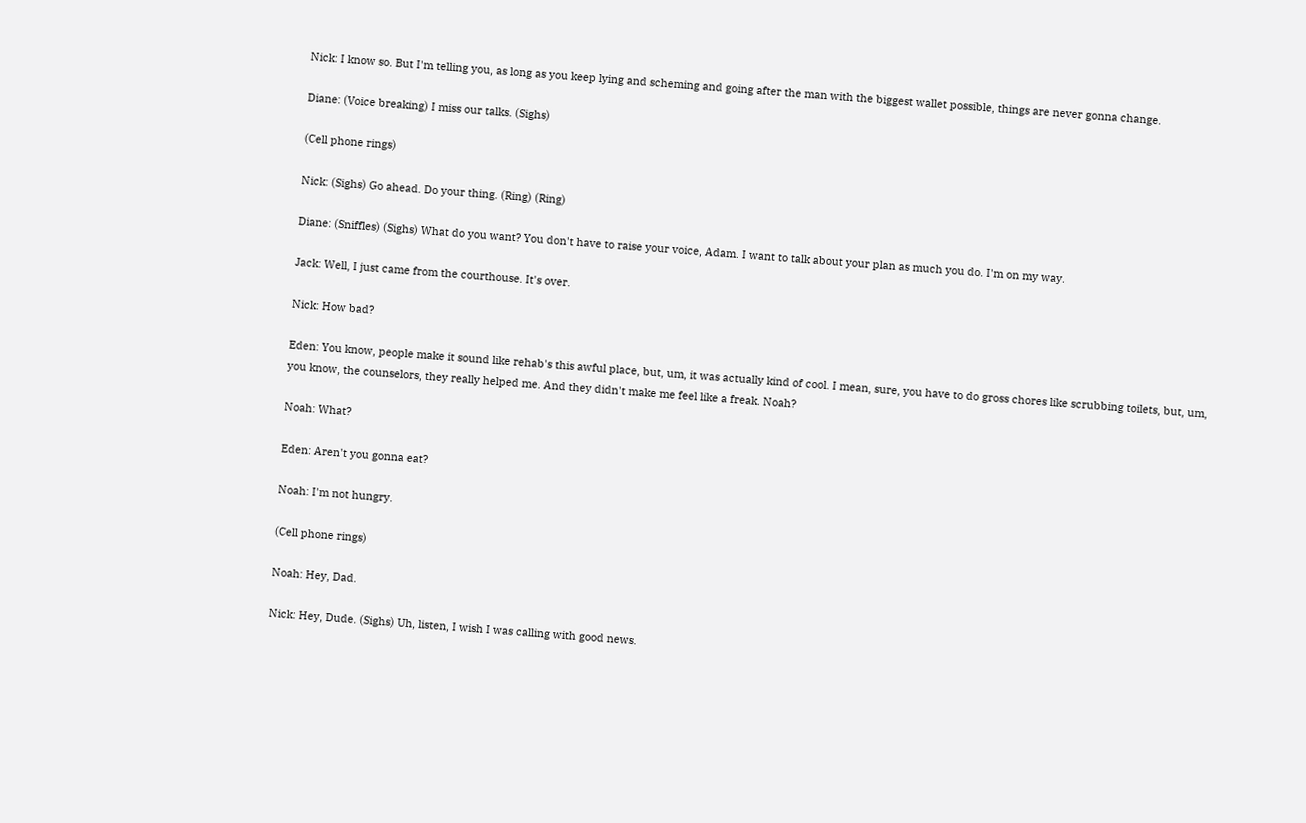Nick: I know so. But I'm telling you, as long as you keep lying and scheming and going after the man with the biggest wallet possible, things are never gonna change.

Diane: (Voice breaking) I miss our talks. (Sighs)

(Cell phone rings)

Nick: (Sighs) Go ahead. Do your thing. (Ring) (Ring)

Diane: (Sniffles) (Sighs) What do you want? You don't have to raise your voice, Adam. I want to talk about your plan as much you do. I'm on my way.

Jack: Well, I just came from the courthouse. It's over.

Nick: How bad?

Eden: You know, people make it sound like rehab's this awful place, but, um, it was actually kind of cool. I mean, sure, you have to do gross chores like scrubbing toilets, but, um, you know, the counselors, they really helped me. And they didn't make me feel like a freak. Noah?

Noah: What?

Eden: Aren't you gonna eat?

Noah: I'm not hungry.

(Cell phone rings)

Noah: Hey, Dad.

Nick: Hey, Dude. (Sighs) Uh, listen, I wish I was calling with good news.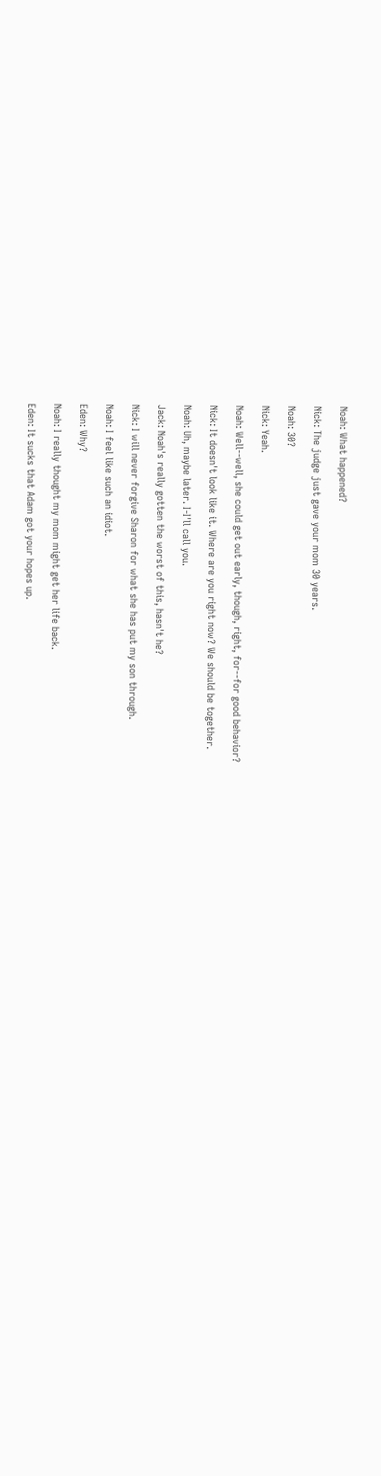Noah: What happened?

Nick: The judge just gave your mom 30 years.

Noah: 30?

Nick: Yeah.

Noah: Well--well, she could get out early, though, right, for--for good behavior?

Nick: It doesn't look like it. Where are you right now? We should be together.

Noah: Uh, maybe later. I-I'll call you.

Jack: Noah's really gotten the worst of this, hasn't he?

Nick: I will never forgive Sharon for what she has put my son through.

Noah: I feel like such an idiot.

Eden: Why?

Noah: I really thought my mom might get her life back.

Eden: It sucks that Adam got your hopes up.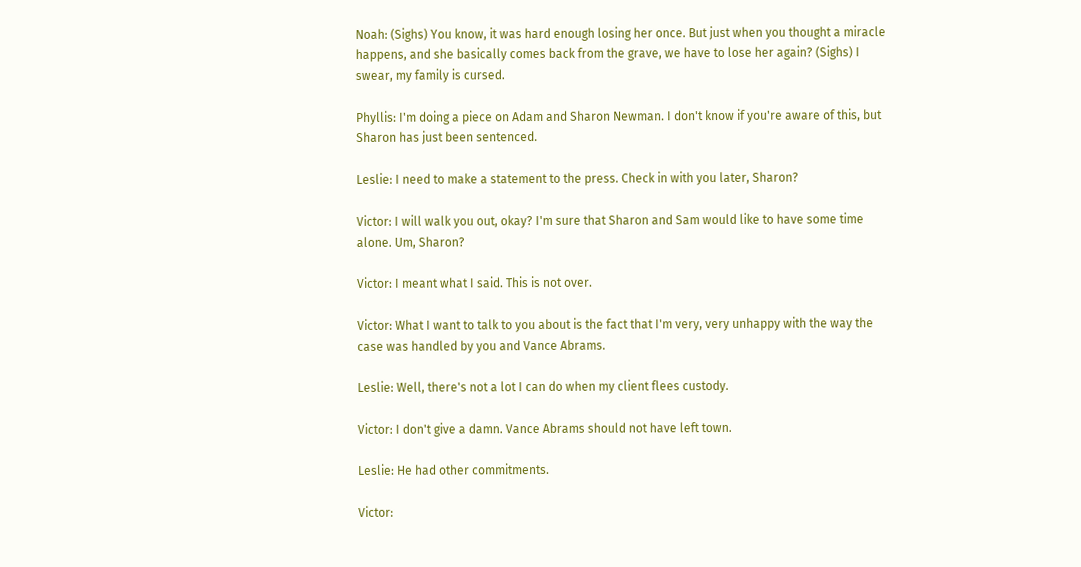Noah: (Sighs) You know, it was hard enough losing her once. But just when you thought a miracle happens, and she basically comes back from the grave, we have to lose her again? (Sighs) I swear, my family is cursed.

Phyllis: I'm doing a piece on Adam and Sharon Newman. I don't know if you're aware of this, but Sharon has just been sentenced.

Leslie: I need to make a statement to the press. Check in with you later, Sharon?

Victor: I will walk you out, okay? I'm sure that Sharon and Sam would like to have some time alone. Um, Sharon?

Victor: I meant what I said. This is not over.

Victor: What I want to talk to you about is the fact that I'm very, very unhappy with the way the case was handled by you and Vance Abrams.

Leslie: Well, there's not a lot I can do when my client flees custody.

Victor: I don't give a damn. Vance Abrams should not have left town.

Leslie: He had other commitments.

Victor: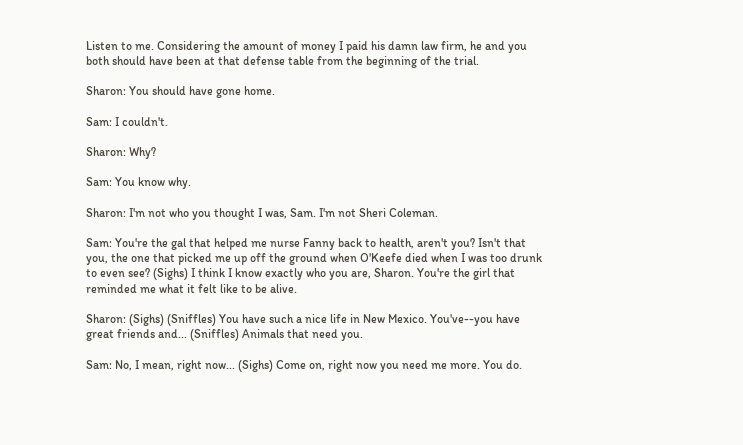Listen to me. Considering the amount of money I paid his damn law firm, he and you both should have been at that defense table from the beginning of the trial.

Sharon: You should have gone home.

Sam: I couldn't.

Sharon: Why?

Sam: You know why.

Sharon: I'm not who you thought I was, Sam. I'm not Sheri Coleman.

Sam: You're the gal that helped me nurse Fanny back to health, aren't you? Isn't that you, the one that picked me up off the ground when O'Keefe died when I was too drunk to even see? (Sighs) I think I know exactly who you are, Sharon. You're the girl that reminded me what it felt like to be alive.

Sharon: (Sighs) (Sniffles) You have such a nice life in New Mexico. You've--you have great friends and... (Sniffles) Animals that need you.

Sam: No, I mean, right now... (Sighs) Come on, right now you need me more. You do.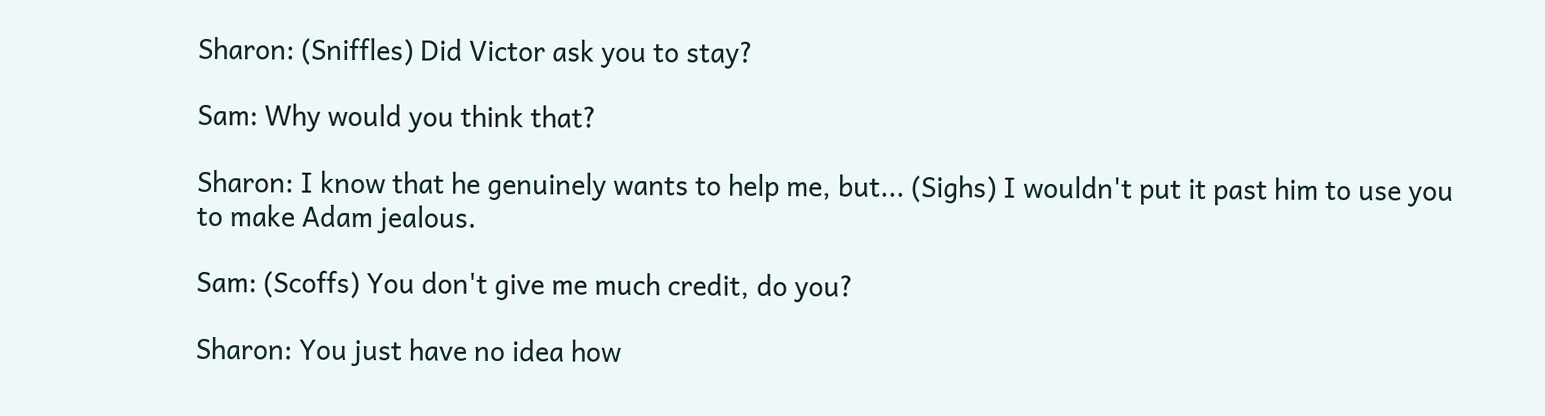Sharon: (Sniffles) Did Victor ask you to stay?

Sam: Why would you think that?

Sharon: I know that he genuinely wants to help me, but... (Sighs) I wouldn't put it past him to use you to make Adam jealous.

Sam: (Scoffs) You don't give me much credit, do you?

Sharon: You just have no idea how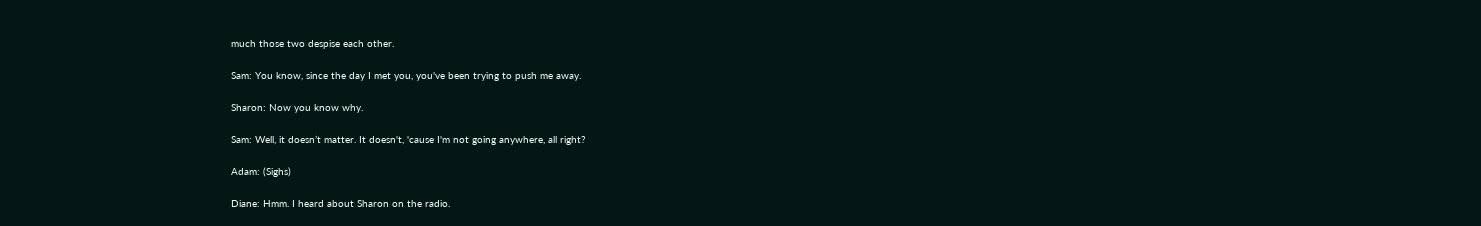much those two despise each other.

Sam: You know, since the day I met you, you've been trying to push me away.

Sharon: Now you know why.

Sam: Well, it doesn’t matter. It doesn't, 'cause I'm not going anywhere, all right?

Adam: (Sighs)

Diane: Hmm. I heard about Sharon on the radio.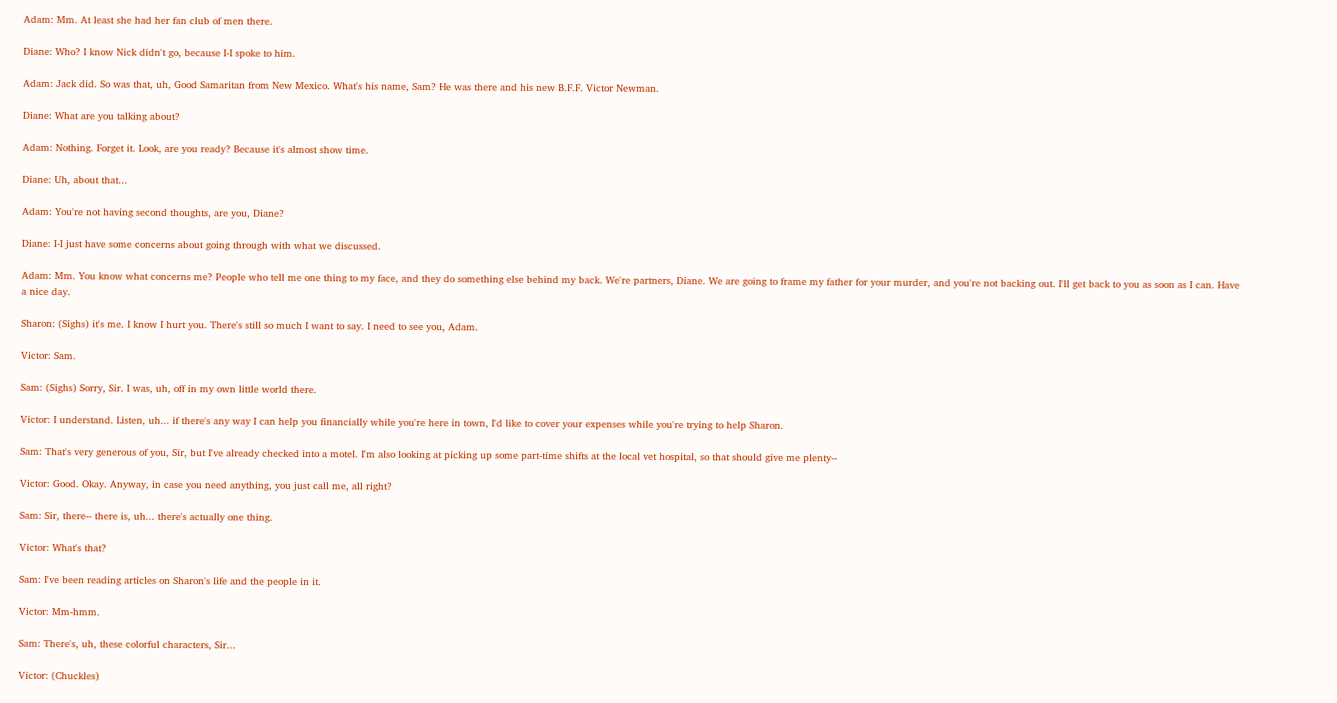Adam: Mm. At least she had her fan club of men there.

Diane: Who? I know Nick didn't go, because I-I spoke to him.

Adam: Jack did. So was that, uh, Good Samaritan from New Mexico. What's his name, Sam? He was there and his new B.F.F. Victor Newman.

Diane: What are you talking about?

Adam: Nothing. Forget it. Look, are you ready? Because it's almost show time.

Diane: Uh, about that...

Adam: You're not having second thoughts, are you, Diane?

Diane: I-I just have some concerns about going through with what we discussed.

Adam: Mm. You know what concerns me? People who tell me one thing to my face, and they do something else behind my back. We're partners, Diane. We are going to frame my father for your murder, and you're not backing out. I'll get back to you as soon as I can. Have a nice day.

Sharon: (Sighs) it's me. I know I hurt you. There's still so much I want to say. I need to see you, Adam.

Victor: Sam.

Sam: (Sighs) Sorry, Sir. I was, uh, off in my own little world there.

Victor: I understand. Listen, uh... if there's any way I can help you financially while you're here in town, I'd like to cover your expenses while you're trying to help Sharon.

Sam: That's very generous of you, Sir, but I've already checked into a motel. I'm also looking at picking up some part-time shifts at the local vet hospital, so that should give me plenty--

Victor: Good. Okay. Anyway, in case you need anything, you just call me, all right?

Sam: Sir, there-- there is, uh... there's actually one thing.

Victor: What's that?

Sam: I've been reading articles on Sharon's life and the people in it.

Victor: Mm-hmm.

Sam: There's, uh, these colorful characters, Sir...

Victor: (Chuckles)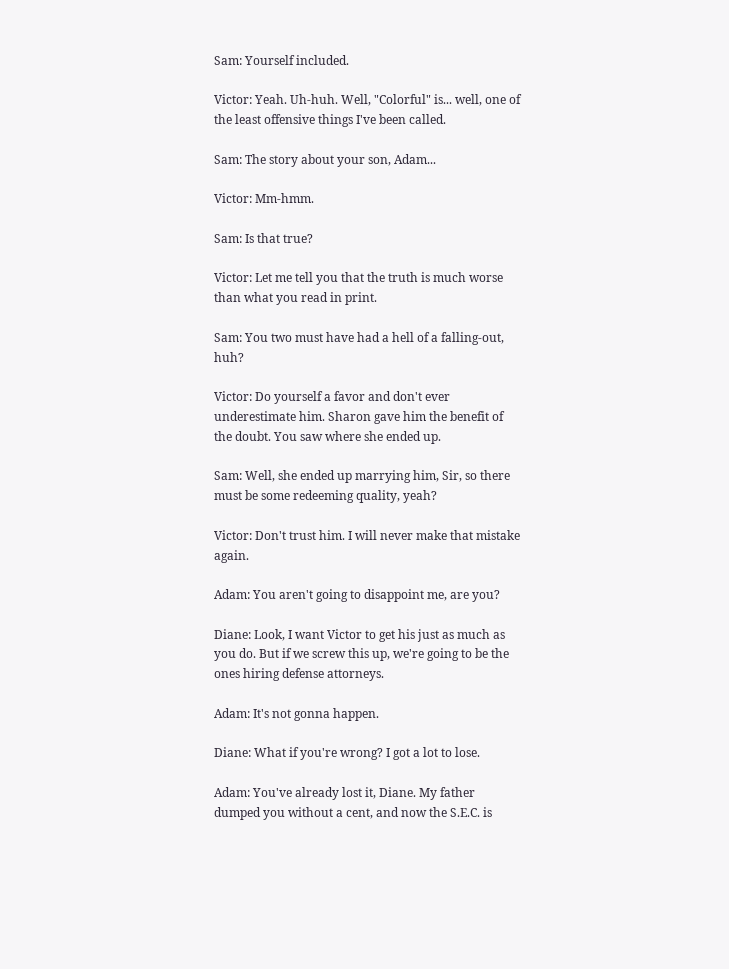Sam: Yourself included.

Victor: Yeah. Uh-huh. Well, "Colorful" is... well, one of the least offensive things I've been called.

Sam: The story about your son, Adam...

Victor: Mm-hmm.

Sam: Is that true?

Victor: Let me tell you that the truth is much worse than what you read in print.

Sam: You two must have had a hell of a falling-out, huh?

Victor: Do yourself a favor and don't ever underestimate him. Sharon gave him the benefit of the doubt. You saw where she ended up.

Sam: Well, she ended up marrying him, Sir, so there must be some redeeming quality, yeah?

Victor: Don't trust him. I will never make that mistake again.

Adam: You aren't going to disappoint me, are you?

Diane: Look, I want Victor to get his just as much as you do. But if we screw this up, we're going to be the ones hiring defense attorneys.

Adam: It's not gonna happen.

Diane: What if you're wrong? I got a lot to lose.

Adam: You've already lost it, Diane. My father dumped you without a cent, and now the S.E.C. is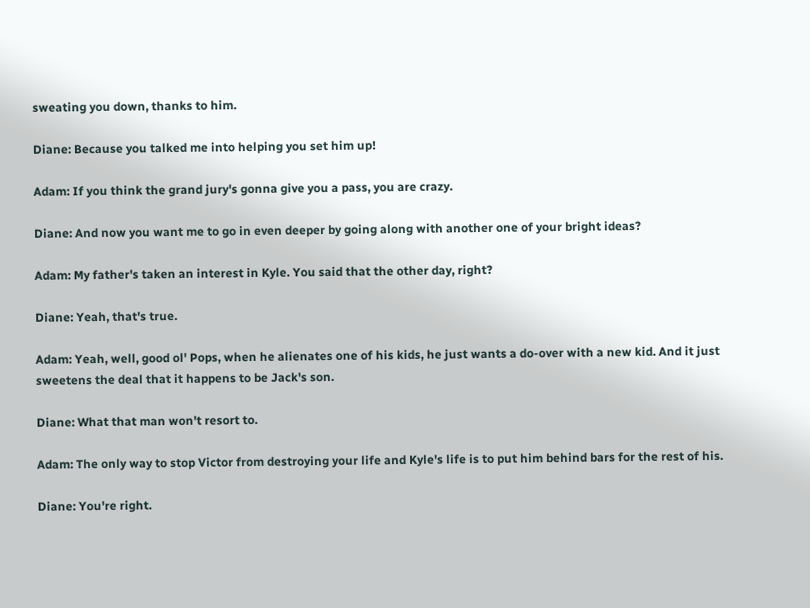sweating you down, thanks to him.

Diane: Because you talked me into helping you set him up!

Adam: If you think the grand jury's gonna give you a pass, you are crazy.

Diane: And now you want me to go in even deeper by going along with another one of your bright ideas?

Adam: My father's taken an interest in Kyle. You said that the other day, right?

Diane: Yeah, that's true.

Adam: Yeah, well, good ol' Pops, when he alienates one of his kids, he just wants a do-over with a new kid. And it just sweetens the deal that it happens to be Jack's son.

Diane: What that man won't resort to.

Adam: The only way to stop Victor from destroying your life and Kyle's life is to put him behind bars for the rest of his.

Diane: You're right.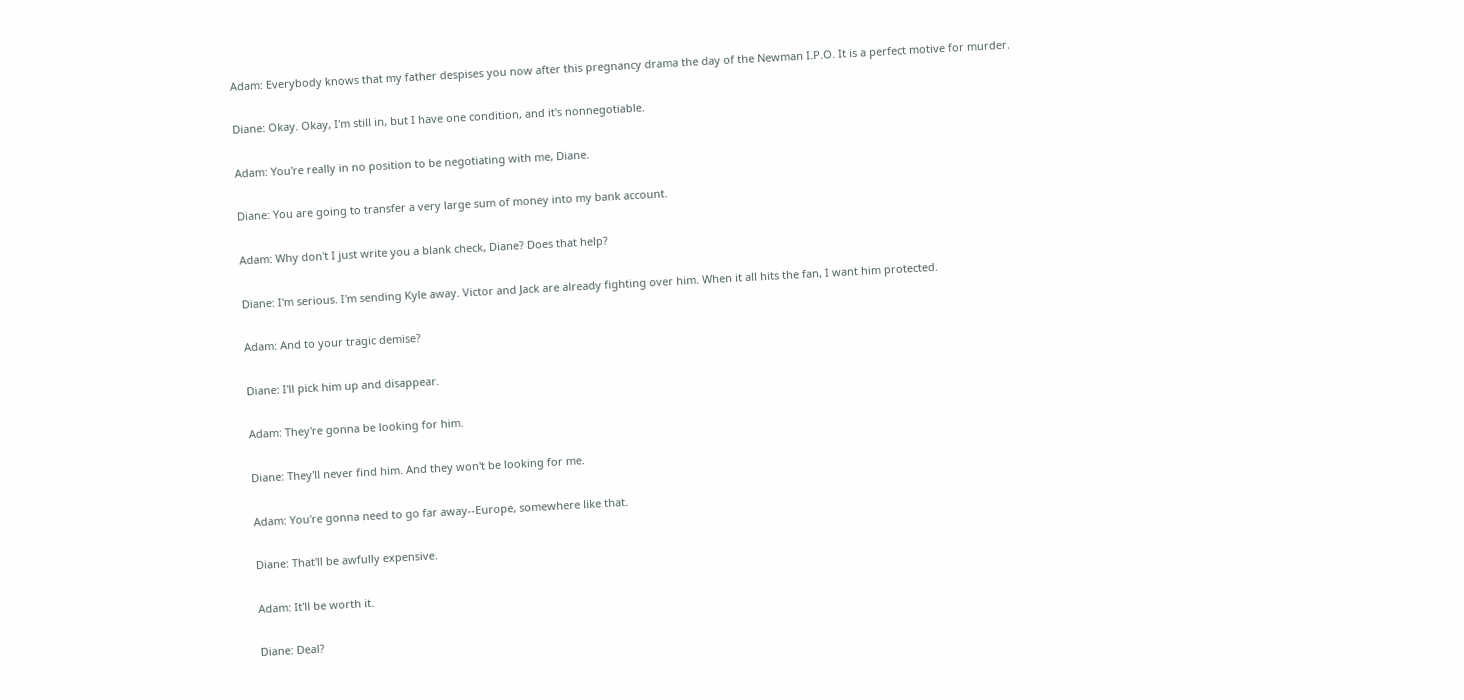Adam: Everybody knows that my father despises you now after this pregnancy drama the day of the Newman I.P.O. It is a perfect motive for murder.

Diane: Okay. Okay, I'm still in, but I have one condition, and it's nonnegotiable.

Adam: You're really in no position to be negotiating with me, Diane.

Diane: You are going to transfer a very large sum of money into my bank account.

Adam: Why don't I just write you a blank check, Diane? Does that help?

Diane: I'm serious. I'm sending Kyle away. Victor and Jack are already fighting over him. When it all hits the fan, I want him protected.

Adam: And to your tragic demise?

Diane: I'll pick him up and disappear.

Adam: They're gonna be looking for him.

Diane: They'll never find him. And they won't be looking for me.

Adam: You're gonna need to go far away--Europe, somewhere like that.

Diane: That'll be awfully expensive.

Adam: It'll be worth it.

Diane: Deal?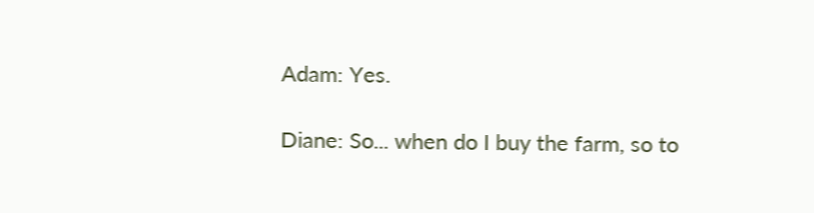Adam: Yes.

Diane: So... when do I buy the farm, so to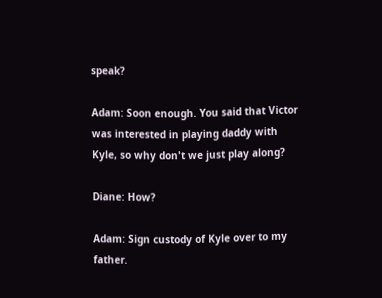speak?

Adam: Soon enough. You said that Victor was interested in playing daddy with Kyle, so why don't we just play along?

Diane: How?

Adam: Sign custody of Kyle over to my father.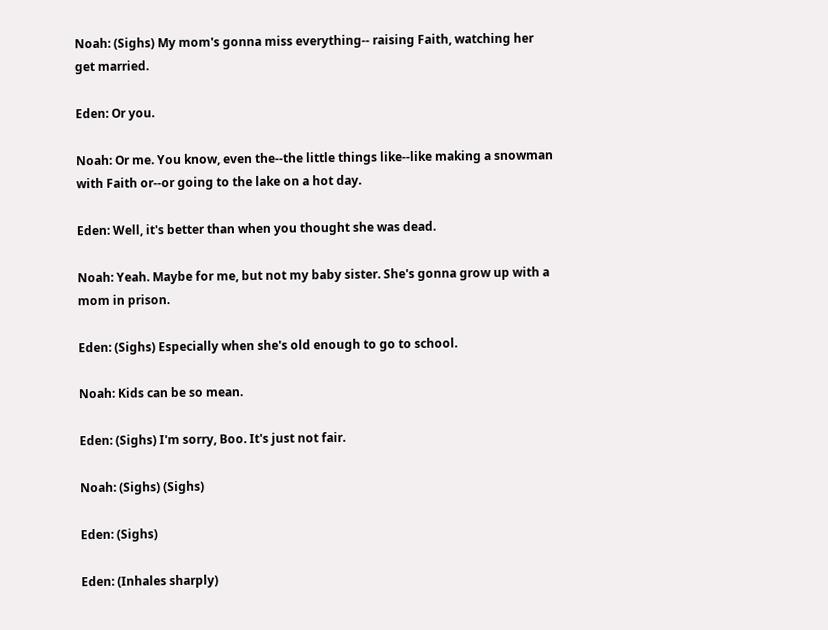Noah: (Sighs) My mom's gonna miss everything-- raising Faith, watching her get married.

Eden: Or you.

Noah: Or me. You know, even the--the little things like--like making a snowman with Faith or--or going to the lake on a hot day.

Eden: Well, it's better than when you thought she was dead.

Noah: Yeah. Maybe for me, but not my baby sister. She's gonna grow up with a mom in prison.

Eden: (Sighs) Especially when she's old enough to go to school.

Noah: Kids can be so mean.

Eden: (Sighs) I'm sorry, Boo. It's just not fair.

Noah: (Sighs) (Sighs)

Eden: (Sighs)

Eden: (Inhales sharply)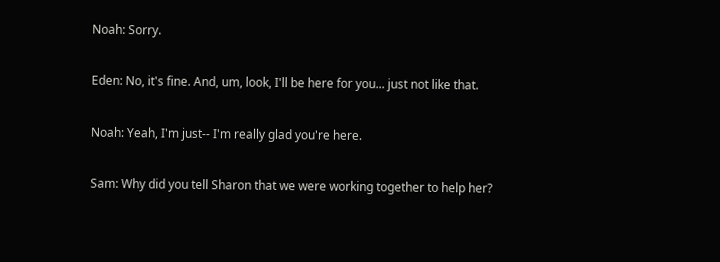Noah: Sorry.

Eden: No, it's fine. And, um, look, I'll be here for you... just not like that.

Noah: Yeah, I'm just-- I'm really glad you're here.

Sam: Why did you tell Sharon that we were working together to help her?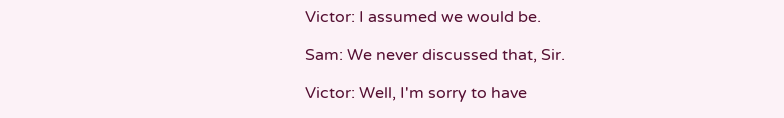Victor: I assumed we would be.

Sam: We never discussed that, Sir.

Victor: Well, I'm sorry to have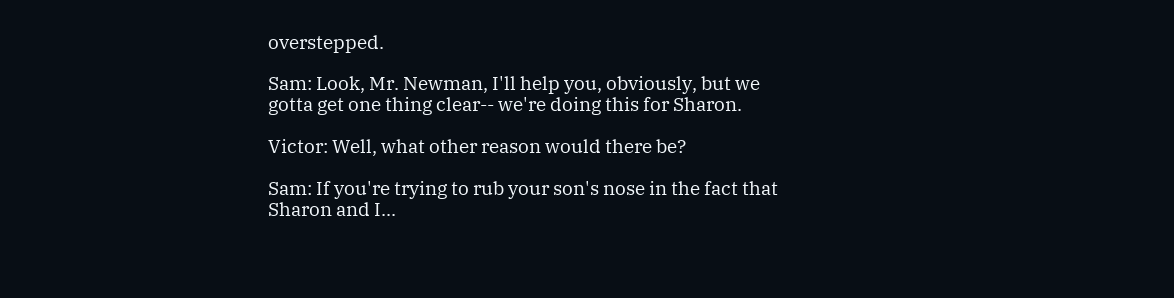overstepped.

Sam: Look, Mr. Newman, I'll help you, obviously, but we gotta get one thing clear-- we're doing this for Sharon.

Victor: Well, what other reason would there be?

Sam: If you're trying to rub your son's nose in the fact that Sharon and I...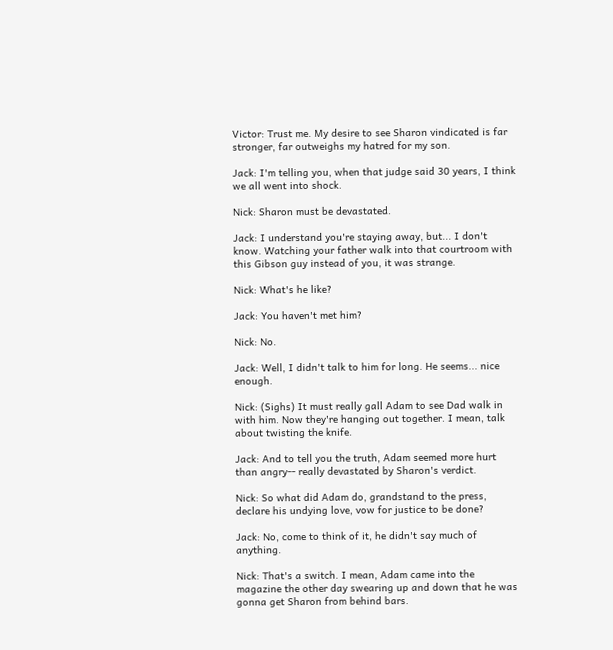Victor: Trust me. My desire to see Sharon vindicated is far stronger, far outweighs my hatred for my son.

Jack: I'm telling you, when that judge said 30 years, I think we all went into shock.

Nick: Sharon must be devastated.

Jack: I understand you're staying away, but... I don't know. Watching your father walk into that courtroom with this Gibson guy instead of you, it was strange.

Nick: What's he like?

Jack: You haven't met him?

Nick: No.

Jack: Well, I didn't talk to him for long. He seems... nice enough.

Nick: (Sighs) It must really gall Adam to see Dad walk in with him. Now they're hanging out together. I mean, talk about twisting the knife.

Jack: And to tell you the truth, Adam seemed more hurt than angry-- really devastated by Sharon's verdict.

Nick: So what did Adam do, grandstand to the press, declare his undying love, vow for justice to be done?

Jack: No, come to think of it, he didn't say much of anything.

Nick: That's a switch. I mean, Adam came into the magazine the other day swearing up and down that he was gonna get Sharon from behind bars.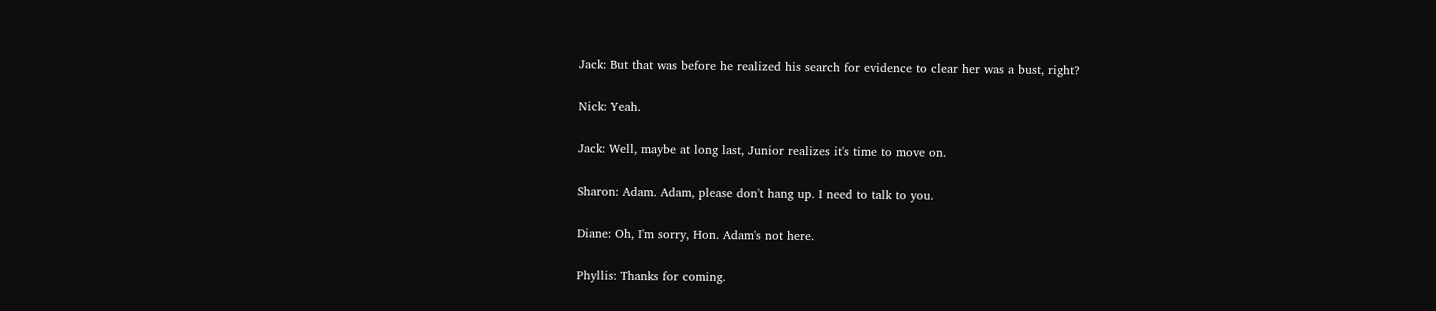Jack: But that was before he realized his search for evidence to clear her was a bust, right?

Nick: Yeah.

Jack: Well, maybe at long last, Junior realizes it's time to move on.

Sharon: Adam. Adam, please don't hang up. I need to talk to you.

Diane: Oh, I'm sorry, Hon. Adam's not here.

Phyllis: Thanks for coming.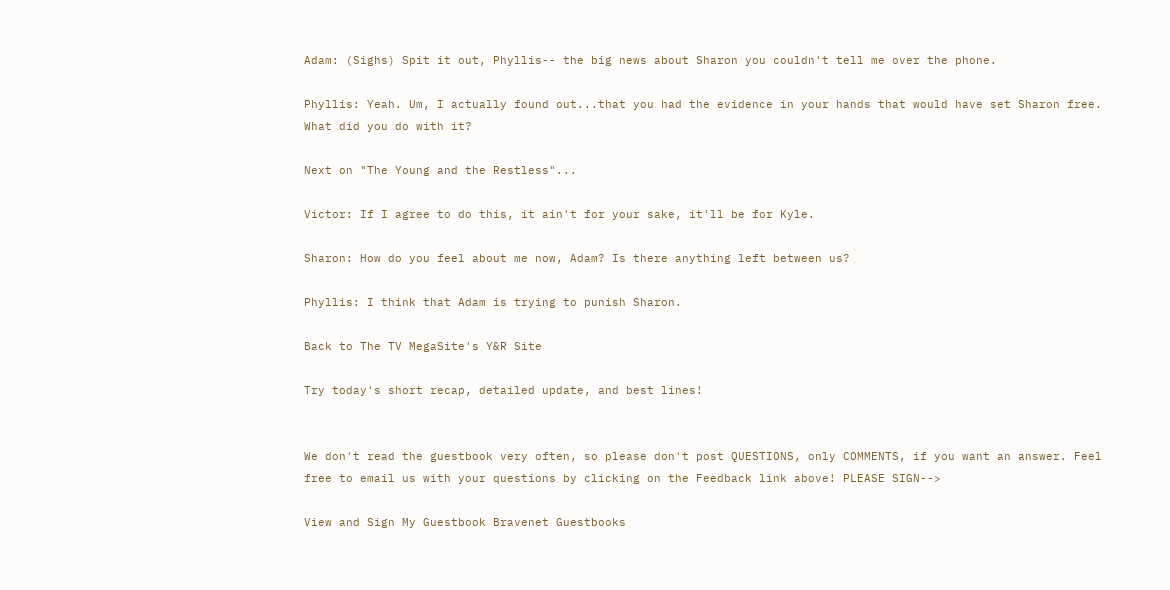Adam: (Sighs) Spit it out, Phyllis-- the big news about Sharon you couldn't tell me over the phone.

Phyllis: Yeah. Um, I actually found out...that you had the evidence in your hands that would have set Sharon free. What did you do with it?

Next on "The Young and the Restless"...

Victor: If I agree to do this, it ain't for your sake, it'll be for Kyle.

Sharon: How do you feel about me now, Adam? Is there anything left between us?

Phyllis: I think that Adam is trying to punish Sharon.

Back to The TV MegaSite's Y&R Site

Try today's short recap, detailed update, and best lines!


We don't read the guestbook very often, so please don't post QUESTIONS, only COMMENTS, if you want an answer. Feel free to email us with your questions by clicking on the Feedback link above! PLEASE SIGN-->

View and Sign My Guestbook Bravenet Guestbooks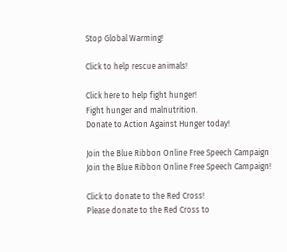Stop Global Warming!

Click to help rescue animals!

Click here to help fight hunger!
Fight hunger and malnutrition.
Donate to Action Against Hunger today!

Join the Blue Ribbon Online Free Speech Campaign
Join the Blue Ribbon Online Free Speech Campaign!

Click to donate to the Red Cross!
Please donate to the Red Cross to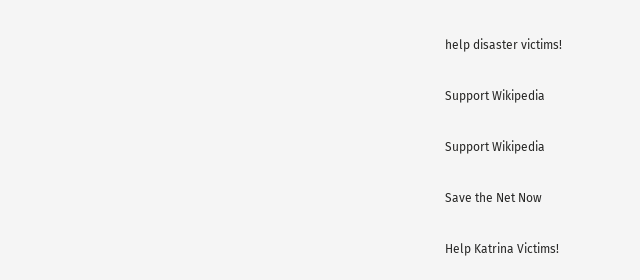help disaster victims!

Support Wikipedia

Support Wikipedia

Save the Net Now

Help Katrina Victims!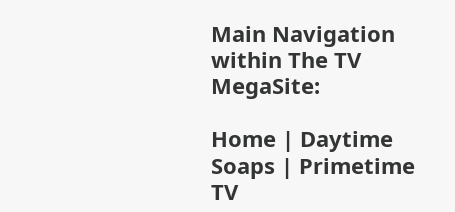Main Navigation within The TV MegaSite:

Home | Daytime Soaps | Primetime TV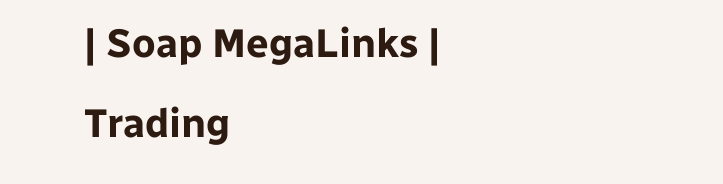| Soap MegaLinks | Trading